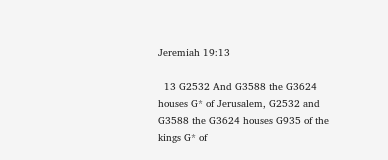Jeremiah 19:13

  13 G2532 And G3588 the G3624 houses G* of Jerusalem, G2532 and G3588 the G3624 houses G935 of the kings G* of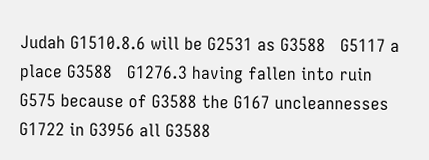Judah G1510.8.6 will be G2531 as G3588   G5117 a place G3588   G1276.3 having fallen into ruin G575 because of G3588 the G167 uncleannesses G1722 in G3956 all G3588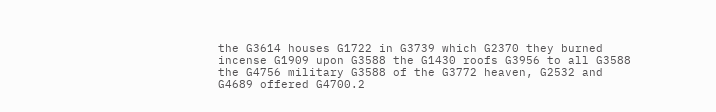the G3614 houses G1722 in G3739 which G2370 they burned incense G1909 upon G3588 the G1430 roofs G3956 to all G3588 the G4756 military G3588 of the G3772 heaven, G2532 and G4689 offered G4700.2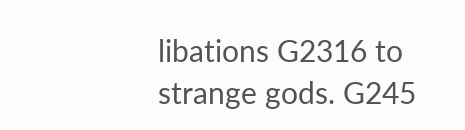libations G2316 to strange gods. G245